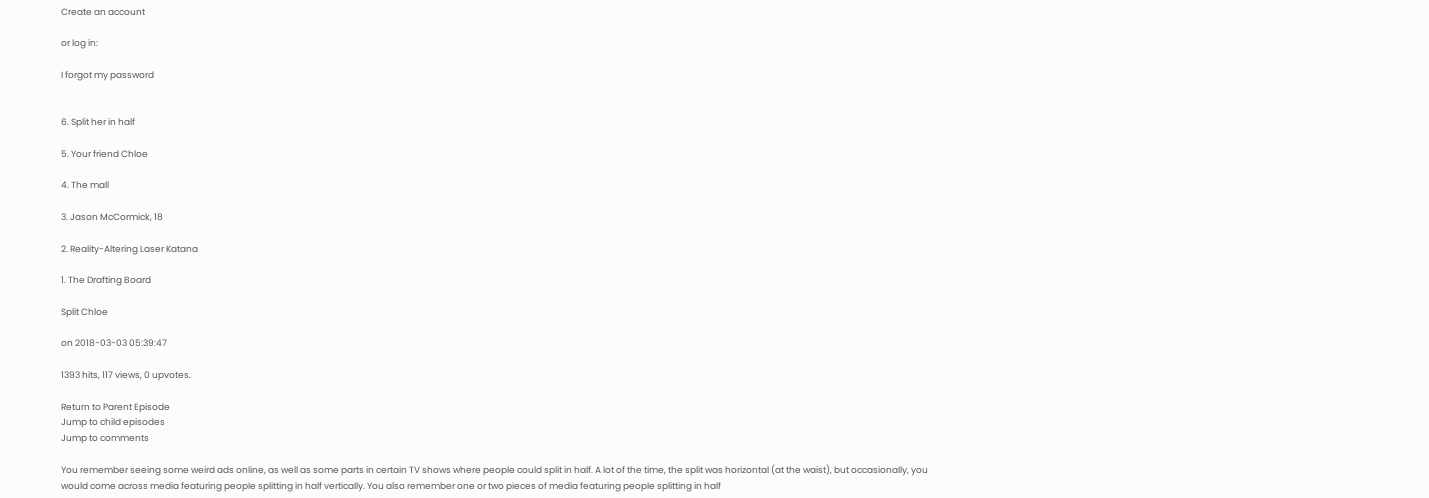Create an account

or log in:

I forgot my password


6. Split her in half

5. Your friend Chloe

4. The mall

3. Jason McCormick, 18

2. Reality-Altering Laser Katana

1. The Drafting Board

Split Chloe

on 2018-03-03 05:39:47

1393 hits, 117 views, 0 upvotes.

Return to Parent Episode
Jump to child episodes
Jump to comments

You remember seeing some weird ads online, as well as some parts in certain TV shows where people could split in half. A lot of the time, the split was horizontal (at the waist), but occasionally, you would come across media featuring people splitting in half vertically. You also remember one or two pieces of media featuring people splitting in half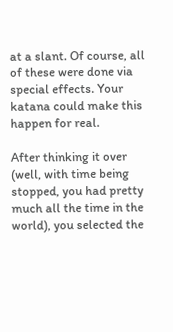at a slant. Of course, all of these were done via special effects. Your katana could make this happen for real.

After thinking it over (well, with time being stopped, you had pretty much all the time in the world), you selected the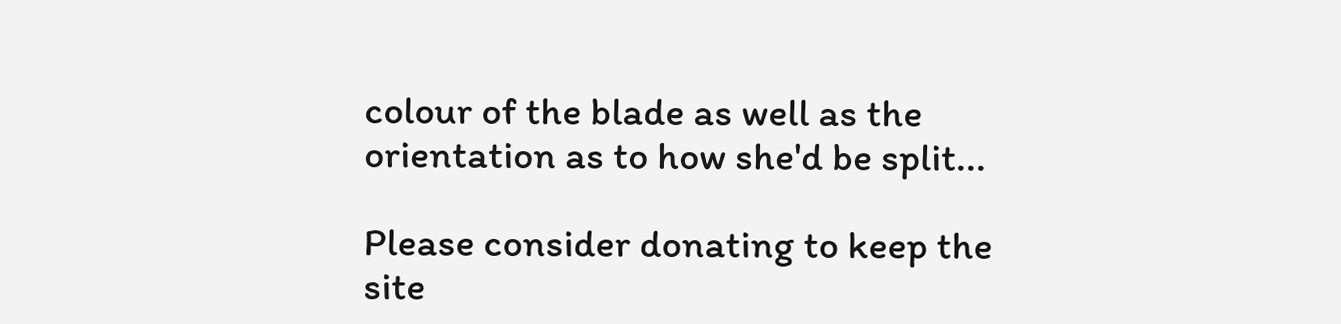colour of the blade as well as the orientation as to how she'd be split...

Please consider donating to keep the site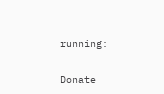running:

Donate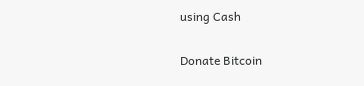using Cash

Donate Bitcoin